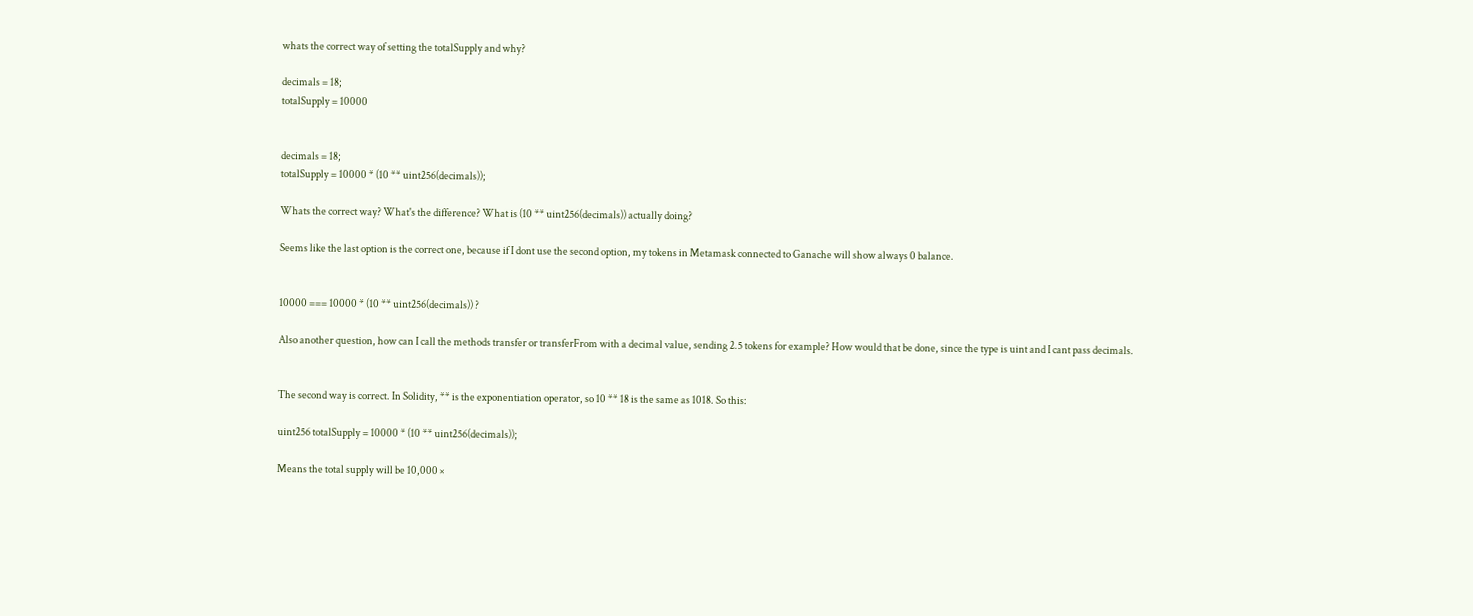whats the correct way of setting the totalSupply and why?

decimals = 18;
totalSupply = 10000


decimals = 18;
totalSupply = 10000 * (10 ** uint256(decimals));

Whats the correct way? What's the difference? What is (10 ** uint256(decimals)) actually doing?

Seems like the last option is the correct one, because if I dont use the second option, my tokens in Metamask connected to Ganache will show always 0 balance.


10000 === 10000 * (10 ** uint256(decimals)) ?

Also another question, how can I call the methods transfer or transferFrom with a decimal value, sending 2.5 tokens for example? How would that be done, since the type is uint and I cant pass decimals.


The second way is correct. In Solidity, ** is the exponentiation operator, so 10 ** 18 is the same as 1018. So this:

uint256 totalSupply = 10000 * (10 ** uint256(decimals));

Means the total supply will be 10,000 ×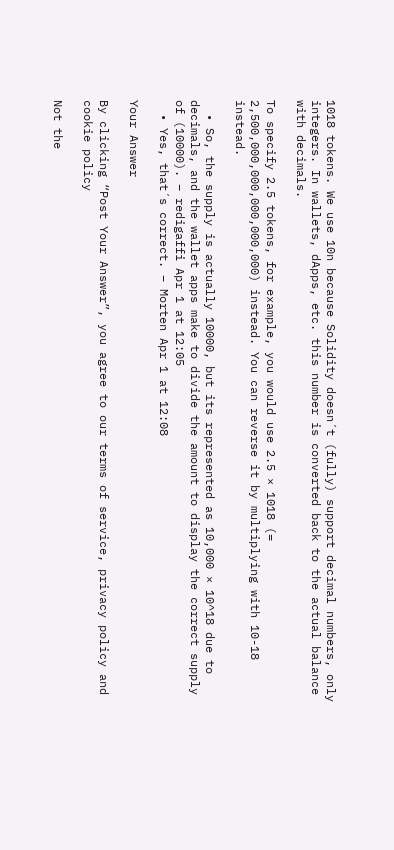1018 tokens. We use 10n because Solidity doesn´t (fully) support decimal numbers, only integers. In wallets, dApps, etc. this number is converted back to the actual balance with decimals.

To specify 2.5 tokens, for example, you would use 2.5 × 1018 (= 2,500,000,000,000,000,000) instead. You can reverse it by multiplying with 10-18 instead.

  • So, the supply is actually 10000, but its represented as 10,000 × 10^18 due to decimals, and the wallet apps make to divide the amount to display the correct supply of (10000). – redigaffi Apr 1 at 12:05
  • Yes, that´s correct. – Morten Apr 1 at 12:08

Your Answer

By clicking “Post Your Answer”, you agree to our terms of service, privacy policy and cookie policy

Not the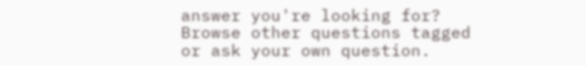answer you're looking for? Browse other questions tagged or ask your own question.